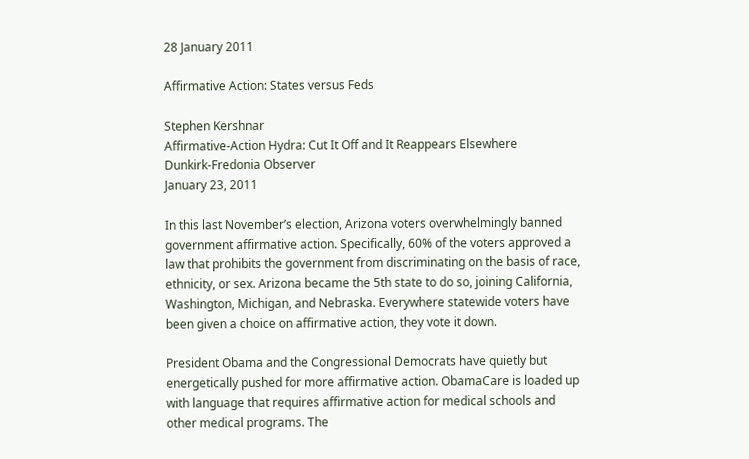28 January 2011

Affirmative Action: States versus Feds

Stephen Kershnar
Affirmative-Action Hydra: Cut It Off and It Reappears Elsewhere
Dunkirk-Fredonia Observer
January 23, 2011

In this last November’s election, Arizona voters overwhelmingly banned government affirmative action. Specifically, 60% of the voters approved a law that prohibits the government from discriminating on the basis of race, ethnicity, or sex. Arizona became the 5th state to do so, joining California, Washington, Michigan, and Nebraska. Everywhere statewide voters have been given a choice on affirmative action, they vote it down.

President Obama and the Congressional Democrats have quietly but energetically pushed for more affirmative action. ObamaCare is loaded up with language that requires affirmative action for medical schools and other medical programs. The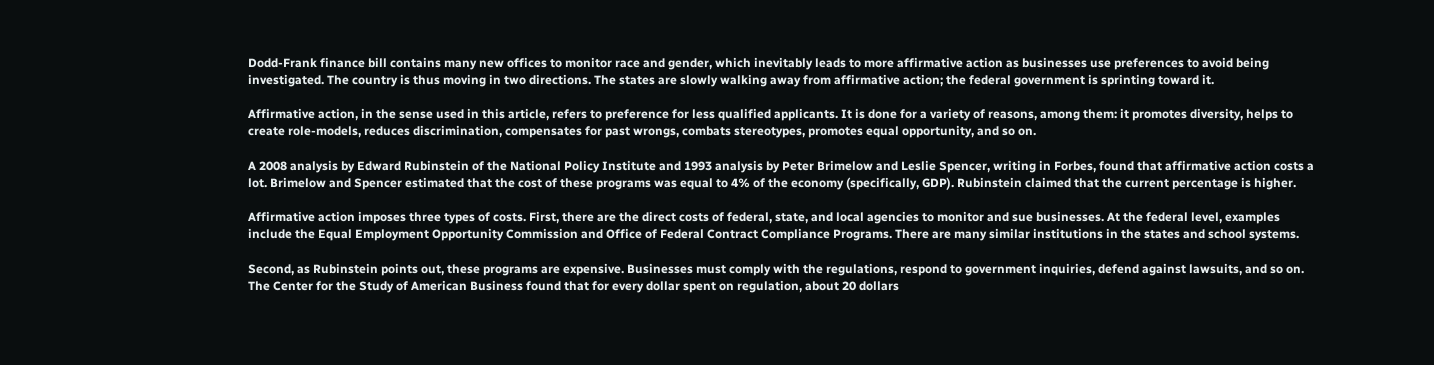Dodd-Frank finance bill contains many new offices to monitor race and gender, which inevitably leads to more affirmative action as businesses use preferences to avoid being investigated. The country is thus moving in two directions. The states are slowly walking away from affirmative action; the federal government is sprinting toward it.

Affirmative action, in the sense used in this article, refers to preference for less qualified applicants. It is done for a variety of reasons, among them: it promotes diversity, helps to create role-models, reduces discrimination, compensates for past wrongs, combats stereotypes, promotes equal opportunity, and so on.

A 2008 analysis by Edward Rubinstein of the National Policy Institute and 1993 analysis by Peter Brimelow and Leslie Spencer, writing in Forbes, found that affirmative action costs a lot. Brimelow and Spencer estimated that the cost of these programs was equal to 4% of the economy (specifically, GDP). Rubinstein claimed that the current percentage is higher.

Affirmative action imposes three types of costs. First, there are the direct costs of federal, state, and local agencies to monitor and sue businesses. At the federal level, examples include the Equal Employment Opportunity Commission and Office of Federal Contract Compliance Programs. There are many similar institutions in the states and school systems.

Second, as Rubinstein points out, these programs are expensive. Businesses must comply with the regulations, respond to government inquiries, defend against lawsuits, and so on. The Center for the Study of American Business found that for every dollar spent on regulation, about 20 dollars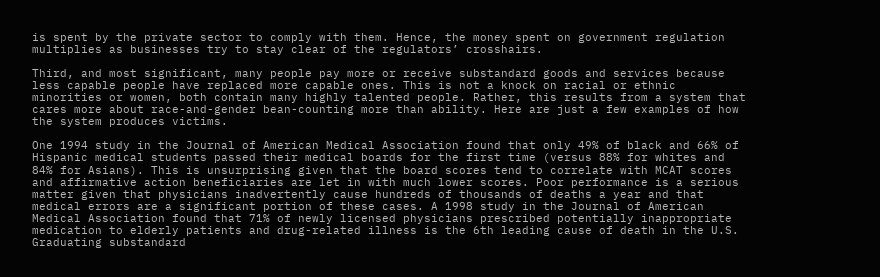is spent by the private sector to comply with them. Hence, the money spent on government regulation multiplies as businesses try to stay clear of the regulators’ crosshairs.

Third, and most significant, many people pay more or receive substandard goods and services because less capable people have replaced more capable ones. This is not a knock on racial or ethnic minorities or women, both contain many highly talented people. Rather, this results from a system that cares more about race-and-gender bean-counting more than ability. Here are just a few examples of how the system produces victims.

One 1994 study in the Journal of American Medical Association found that only 49% of black and 66% of Hispanic medical students passed their medical boards for the first time (versus 88% for whites and 84% for Asians). This is unsurprising given that the board scores tend to correlate with MCAT scores and affirmative action beneficiaries are let in with much lower scores. Poor performance is a serious matter given that physicians inadvertently cause hundreds of thousands of deaths a year and that medical errors are a significant portion of these cases. A 1998 study in the Journal of American Medical Association found that 71% of newly licensed physicians prescribed potentially inappropriate medication to elderly patients and drug-related illness is the 6th leading cause of death in the U.S. Graduating substandard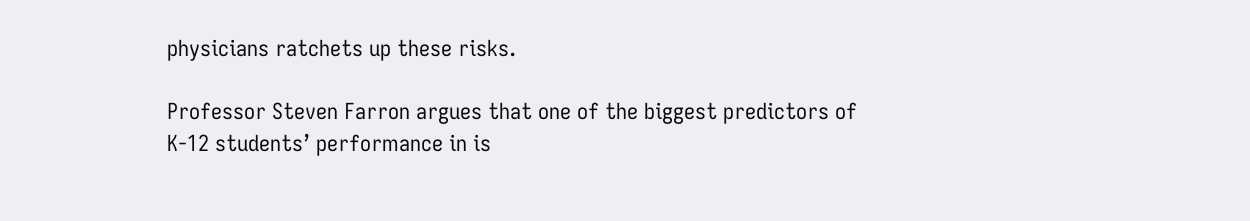physicians ratchets up these risks.

Professor Steven Farron argues that one of the biggest predictors of K-12 students’ performance in is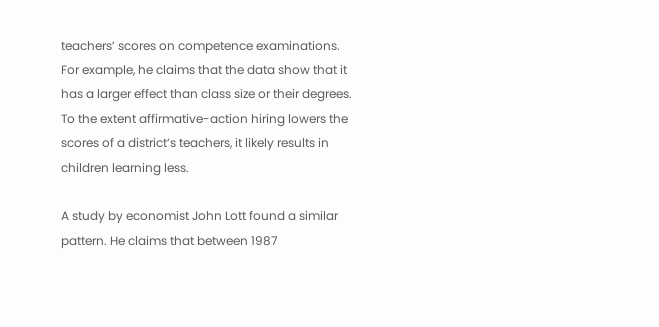teachers’ scores on competence examinations. For example, he claims that the data show that it has a larger effect than class size or their degrees. To the extent affirmative-action hiring lowers the scores of a district’s teachers, it likely results in children learning less.

A study by economist John Lott found a similar pattern. He claims that between 1987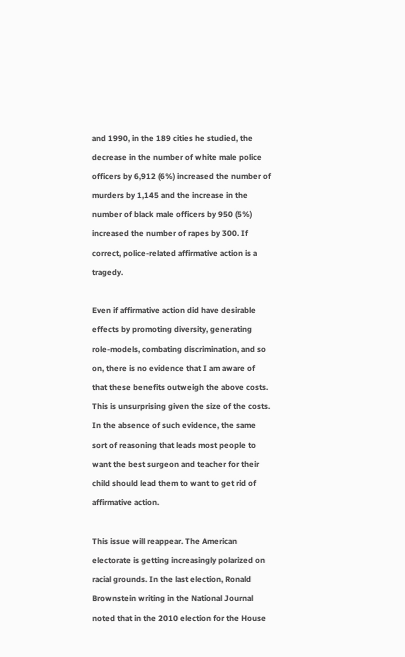and 1990, in the 189 cities he studied, the decrease in the number of white male police officers by 6,912 (6%) increased the number of murders by 1,145 and the increase in the number of black male officers by 950 (5%) increased the number of rapes by 300. If correct, police-related affirmative action is a tragedy.

Even if affirmative action did have desirable effects by promoting diversity, generating role-models, combating discrimination, and so on, there is no evidence that I am aware of that these benefits outweigh the above costs. This is unsurprising given the size of the costs. In the absence of such evidence, the same sort of reasoning that leads most people to want the best surgeon and teacher for their child should lead them to want to get rid of affirmative action.

This issue will reappear. The American electorate is getting increasingly polarized on racial grounds. In the last election, Ronald Brownstein writing in the National Journal noted that in the 2010 election for the House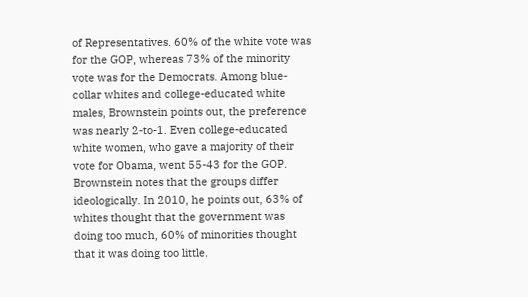of Representatives. 60% of the white vote was for the GOP, whereas 73% of the minority vote was for the Democrats. Among blue-collar whites and college-educated white males, Brownstein points out, the preference was nearly 2-to-1. Even college-educated white women, who gave a majority of their vote for Obama, went 55-43 for the GOP. Brownstein notes that the groups differ ideologically. In 2010, he points out, 63% of whites thought that the government was doing too much, 60% of minorities thought that it was doing too little.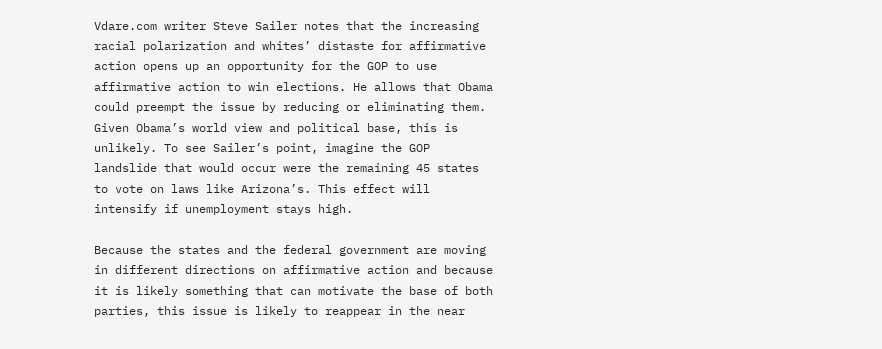Vdare.com writer Steve Sailer notes that the increasing racial polarization and whites’ distaste for affirmative action opens up an opportunity for the GOP to use affirmative action to win elections. He allows that Obama could preempt the issue by reducing or eliminating them. Given Obama’s world view and political base, this is unlikely. To see Sailer’s point, imagine the GOP landslide that would occur were the remaining 45 states to vote on laws like Arizona’s. This effect will intensify if unemployment stays high.

Because the states and the federal government are moving in different directions on affirmative action and because it is likely something that can motivate the base of both parties, this issue is likely to reappear in the near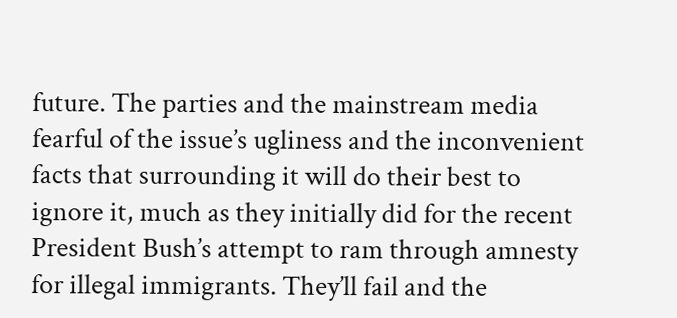future. The parties and the mainstream media fearful of the issue’s ugliness and the inconvenient facts that surrounding it will do their best to ignore it, much as they initially did for the recent President Bush’s attempt to ram through amnesty for illegal immigrants. They’ll fail and the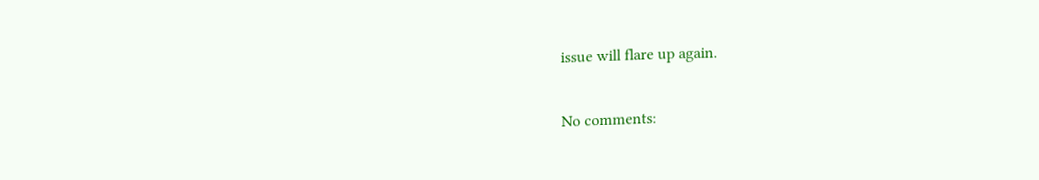issue will flare up again.

No comments: